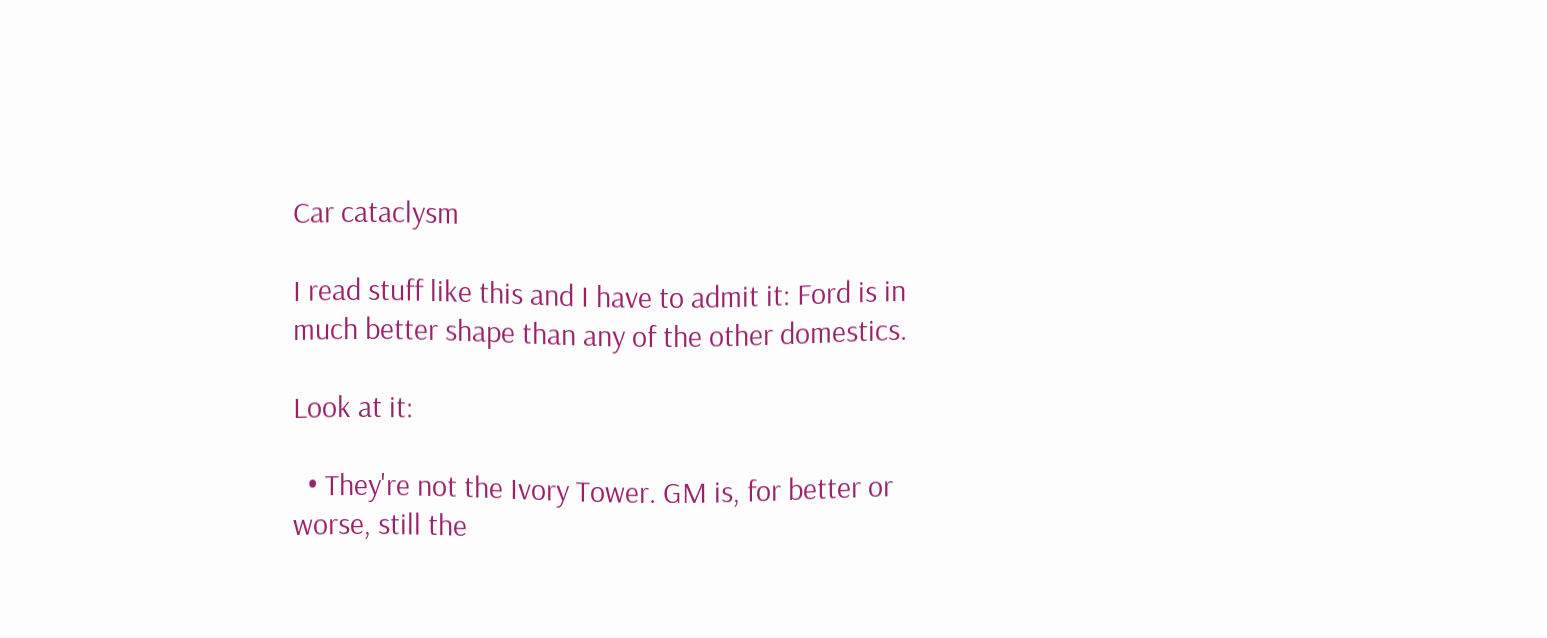Car cataclysm

I read stuff like this and I have to admit it: Ford is in much better shape than any of the other domestics.

Look at it:

  • They're not the Ivory Tower. GM is, for better or worse, still the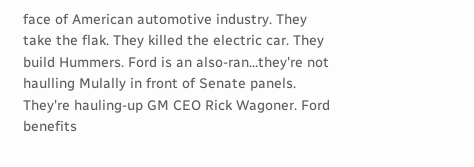face of American automotive industry. They take the flak. They killed the electric car. They build Hummers. Ford is an also-ran...they're not haulling Mulally in front of Senate panels. They're hauling-up GM CEO Rick Wagoner. Ford benefits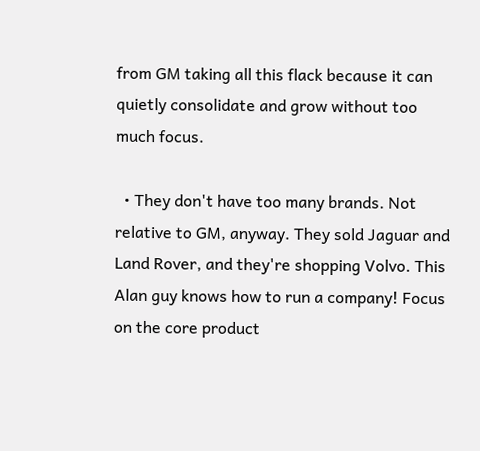from GM taking all this flack because it can quietly consolidate and grow without too much focus.

  • They don't have too many brands. Not relative to GM, anyway. They sold Jaguar and Land Rover, and they're shopping Volvo. This Alan guy knows how to run a company! Focus on the core product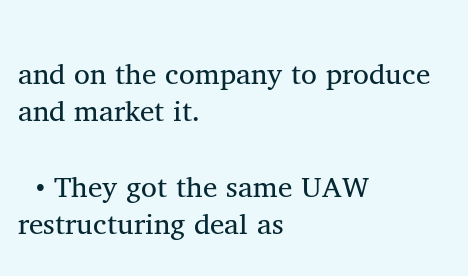and on the company to produce and market it.

  • They got the same UAW restructuring deal as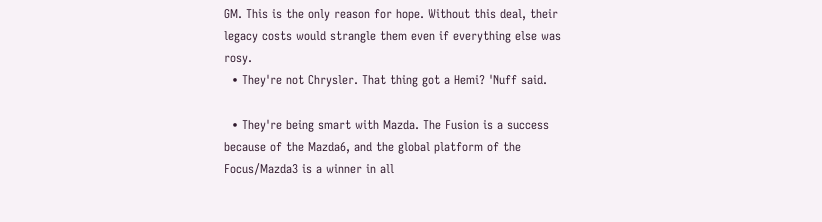GM. This is the only reason for hope. Without this deal, their legacy costs would strangle them even if everything else was rosy.
  • They're not Chrysler. That thing got a Hemi? 'Nuff said.

  • They're being smart with Mazda. The Fusion is a success because of the Mazda6, and the global platform of the Focus/Mazda3 is a winner in all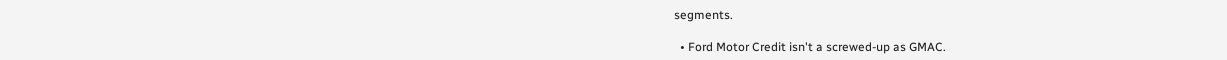segments.

  • Ford Motor Credit isn't a screwed-up as GMAC.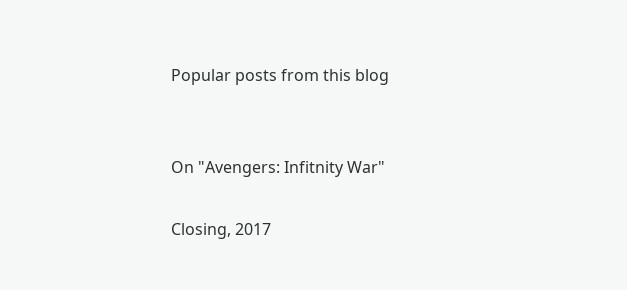Popular posts from this blog


On "Avengers: Infitnity War"

Closing, 2017